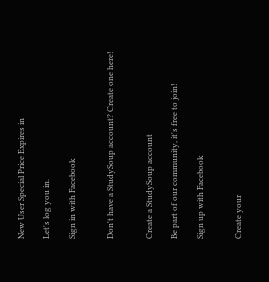New User Special Price Expires in

Let's log you in.

Sign in with Facebook


Don't have a StudySoup account? Create one here!


Create a StudySoup account

Be part of our community, it's free to join!

Sign up with Facebook


Create your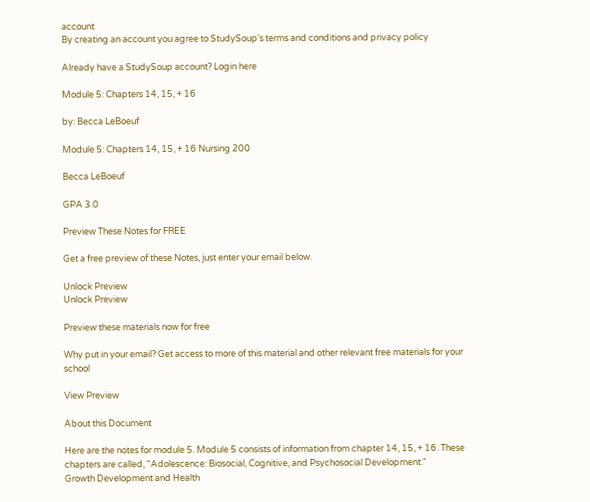account
By creating an account you agree to StudySoup's terms and conditions and privacy policy

Already have a StudySoup account? Login here

Module 5: Chapters 14, 15, + 16

by: Becca LeBoeuf

Module 5: Chapters 14, 15, + 16 Nursing 200

Becca LeBoeuf

GPA 3.0

Preview These Notes for FREE

Get a free preview of these Notes, just enter your email below.

Unlock Preview
Unlock Preview

Preview these materials now for free

Why put in your email? Get access to more of this material and other relevant free materials for your school

View Preview

About this Document

Here are the notes for module 5. Module 5 consists of information from chapter 14, 15, + 16. These chapters are called, "Adolescence: Biosocial, Cognitive, and Psychosocial Development."
Growth Development and Health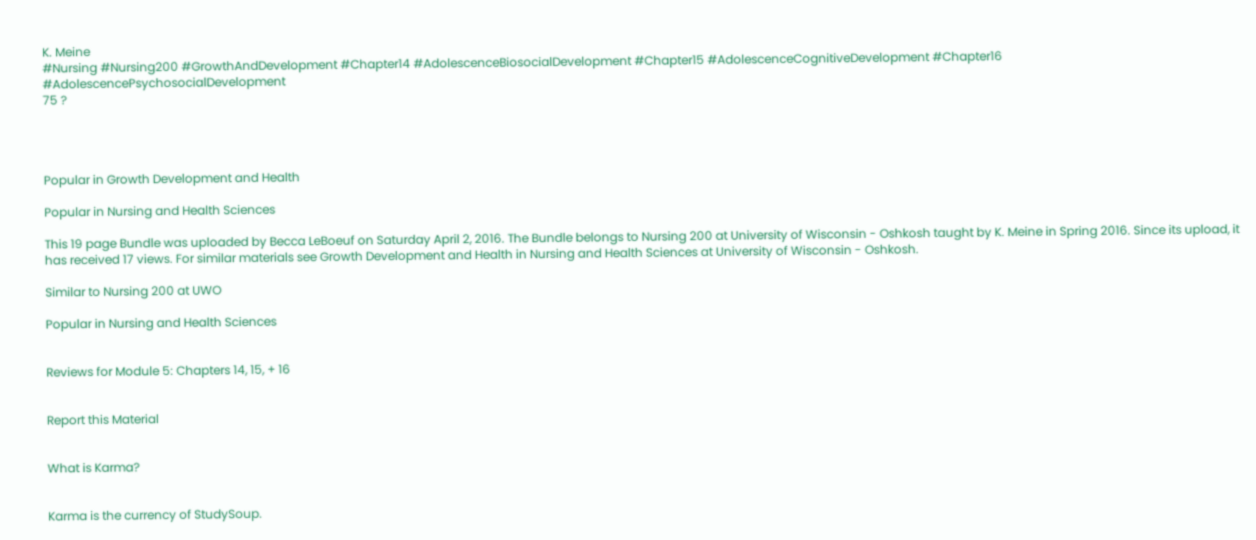K. Meine
#Nursing #Nursing200 #GrowthAndDevelopment #Chapter14 #AdolescenceBiosocialDevelopment #Chapter15 #AdolescenceCognitiveDevelopment #Chapter16 #AdolescencePsychosocialDevelopment
75 ?




Popular in Growth Development and Health

Popular in Nursing and Health Sciences

This 19 page Bundle was uploaded by Becca LeBoeuf on Saturday April 2, 2016. The Bundle belongs to Nursing 200 at University of Wisconsin - Oshkosh taught by K. Meine in Spring 2016. Since its upload, it has received 17 views. For similar materials see Growth Development and Health in Nursing and Health Sciences at University of Wisconsin - Oshkosh.

Similar to Nursing 200 at UWO

Popular in Nursing and Health Sciences


Reviews for Module 5: Chapters 14, 15, + 16


Report this Material


What is Karma?


Karma is the currency of StudySoup.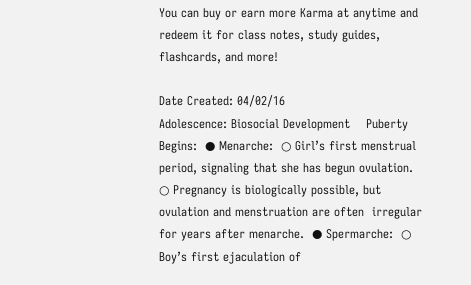You can buy or earn more Karma at anytime and redeem it for class notes, study guides, flashcards, and more!

Date Created: 04/02/16
Adolescence: Biosocial Development    Puberty Begins:  ● Menarche:  ○ Girl’s first menstrual period, signaling that she has begun ovulation.  ○ Pregnancy is biologically possible, but ovulation and menstruation are often  irregular for years after menarche.  ● Spermarche:  ○ Boy’s first ejaculation of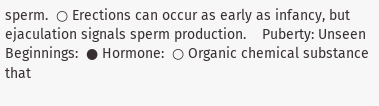sperm.  ○ Erections can occur as early as infancy, but ejaculation signals sperm production.    Puberty: Unseen Beginnings:  ● Hormone:  ○ Organic chemical substance that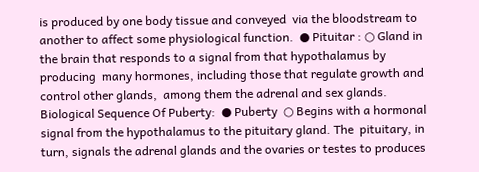is produced by one body tissue and conveyed  via the bloodstream to another to affect some physiological function.  ● Pituitar : ○ Gland in the brain that responds to a signal from that hypothalamus by producing  many hormones, including those that regulate growth and control other glands,  among them the adrenal and sex glands.    Biological Sequence Of Puberty:  ● Puberty  ○ Begins with a hormonal signal from the hypothalamus to the pituitary gland. The  pituitary, in turn, signals the adrenal glands and the ovaries or testes to produces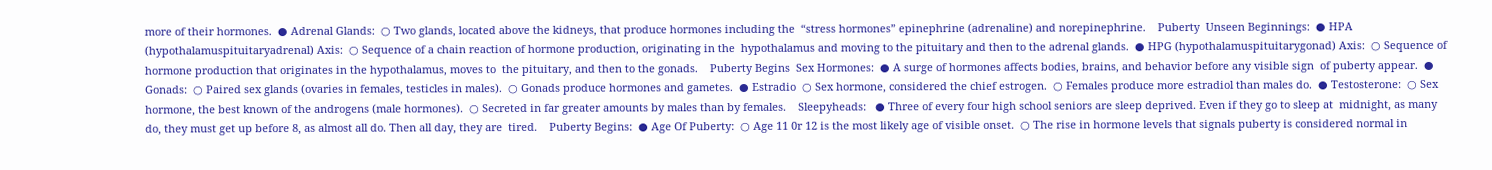more of their hormones.  ● Adrenal Glands:  ○ Two glands, located above the kidneys, that produce hormones including the  “stress hormones” epinephrine (adrenaline) and norepinephrine.    Puberty  Unseen Beginnings:  ● HPA (hypothalamuspituitaryadrenal) Axis:  ○ Sequence of a chain reaction of hormone production, originating in the  hypothalamus and moving to the pituitary and then to the adrenal glands.  ● HPG (hypothalamuspituitarygonad) Axis:  ○ Sequence of hormone production that originates in the hypothalamus, moves to  the pituitary, and then to the gonads.    Puberty Begins  Sex Hormones:  ● A surge of hormones affects bodies, brains, and behavior before any visible sign  of puberty appear.  ● Gonads:  ○ Paired sex glands (ovaries in females, testicles in males).  ○ Gonads produce hormones and gametes.  ● Estradio  ○ Sex hormone, considered the chief estrogen.  ○ Females produce more estradiol than males do.  ● Testosterone:  ○ Sex hormone, the best known of the androgens (male hormones).  ○ Secreted in far greater amounts by males than by females.    Sleepyheads:   ● Three of every four high school seniors are sleep deprived. Even if they go to sleep at  midnight, as many do, they must get up before 8, as almost all do. Then all day, they are  tired.    Puberty Begins:  ● Age Of Puberty:  ○ Age 11 0r 12 is the most likely age of visible onset.  ○ The rise in hormone levels that signals puberty is considered normal in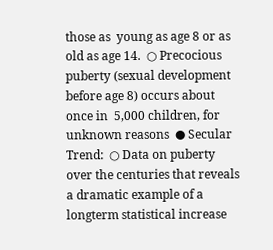those as  young as age 8 or as old as age 14.  ○ Precocious puberty (sexual development before age 8) occurs about once in  5,000 children, for unknown reasons  ● Secular Trend:  ○ Data on puberty over the centuries that reveals a dramatic example of a  longterm statistical increase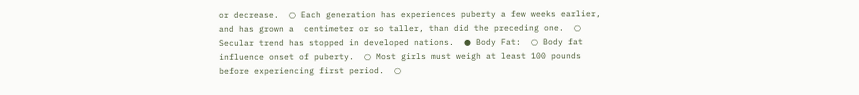or decrease.  ○ Each generation has experiences puberty a few weeks earlier, and has grown a  centimeter or so taller, than did the preceding one.  ○ Secular trend has stopped in developed nations.  ● Body Fat:  ○ Body fat influence onset of puberty.  ○ Most girls must weigh at least 100 pounds before experiencing first period.  ○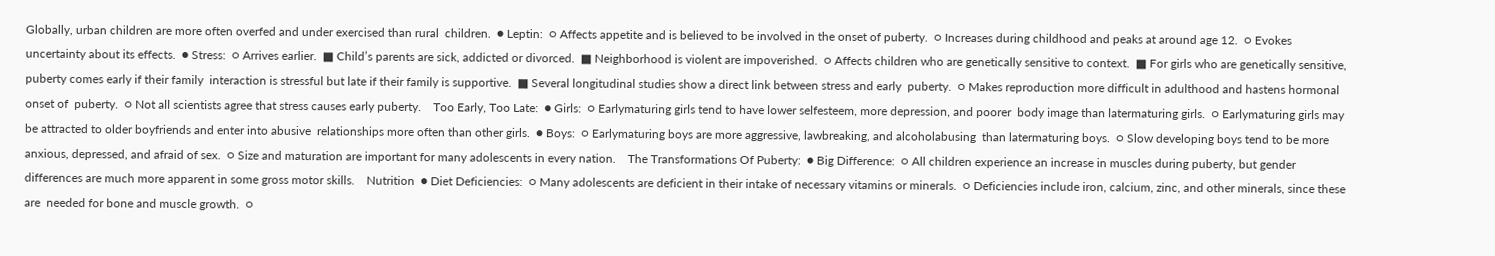Globally, urban children are more often overfed and under exercised than rural  children.  ● Leptin:  ○ Affects appetite and is believed to be involved in the onset of puberty.  ○ Increases during childhood and peaks at around age 12.  ○ Evokes uncertainty about its effects.  ● Stress:  ○ Arrives earlier.  ■ Child’s parents are sick, addicted or divorced.  ■ Neighborhood is violent are impoverished.  ○ Affects children who are genetically sensitive to context.  ■ For girls who are genetically sensitive, puberty comes early if their family  interaction is stressful but late if their family is supportive.  ■ Several longitudinal studies show a direct link between stress and early  puberty.  ○ Makes reproduction more difficult in adulthood and hastens hormonal onset of  puberty.  ○ Not all scientists agree that stress causes early puberty.    Too Early, Too Late:  ● Girls:  ○ Earlymaturing girls tend to have lower selfesteem, more depression, and poorer  body image than latermaturing girls.  ○ Earlymaturing girls may be attracted to older boyfriends and enter into abusive  relationships more often than other girls.  ● Boys:  ○ Earlymaturing boys are more aggressive, lawbreaking, and alcoholabusing  than latermaturing boys.  ○ Slow developing boys tend to be more anxious, depressed, and afraid of sex.  ○ Size and maturation are important for many adolescents in every nation.    The Transformations Of Puberty:  ● Big Difference:  ○ All children experience an increase in muscles during puberty, but gender  differences are much more apparent in some gross motor skills.    Nutrition  ● Diet Deficiencies:  ○ Many adolescents are deficient in their intake of necessary vitamins or minerals.  ○ Deficiencies include iron, calcium, zinc, and other minerals, since these are  needed for bone and muscle growth.  ○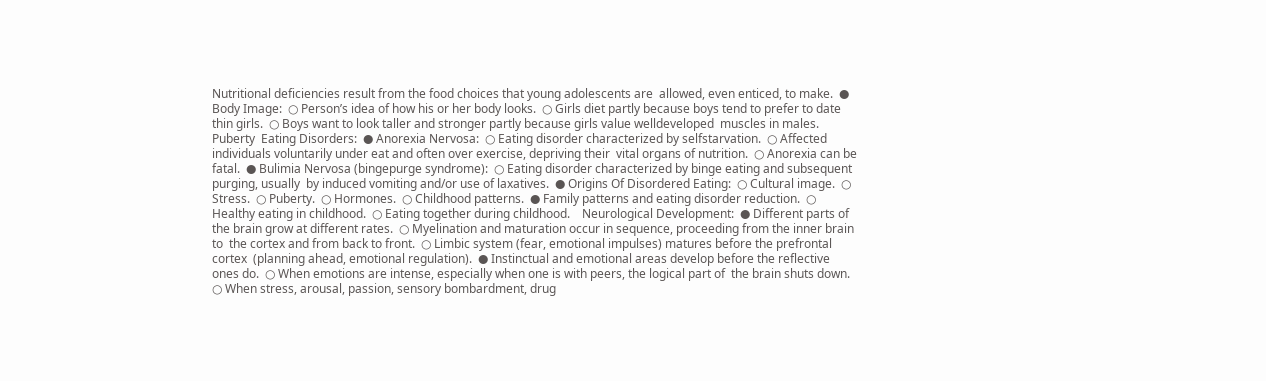Nutritional deficiencies result from the food choices that young adolescents are  allowed, even enticed, to make.  ● Body Image:  ○ Person’s idea of how his or her body looks.  ○ Girls diet partly because boys tend to prefer to date thin girls.  ○ Boys want to look taller and stronger partly because girls value welldeveloped  muscles in males.    Puberty  Eating Disorders:  ● Anorexia Nervosa:  ○ Eating disorder characterized by selfstarvation.  ○ Affected individuals voluntarily under eat and often over exercise, depriving their  vital organs of nutrition.  ○ Anorexia can be fatal.  ● Bulimia Nervosa (bingepurge syndrome):  ○ Eating disorder characterized by binge eating and subsequent purging, usually  by induced vomiting and/or use of laxatives.  ● Origins Of Disordered Eating:  ○ Cultural image.  ○ Stress.  ○ Puberty.  ○ Hormones.  ○ Childhood patterns.  ● Family patterns and eating disorder reduction.  ○ Healthy eating in childhood.  ○ Eating together during childhood.    Neurological Development:  ● Different parts of the brain grow at different rates.  ○ Myelination and maturation occur in sequence, proceeding from the inner brain to  the cortex and from back to front.  ○ Limbic system (fear, emotional impulses) matures before the prefrontal cortex  (planning ahead, emotional regulation).  ● Instinctual and emotional areas develop before the reflective ones do.  ○ When emotions are intense, especially when one is with peers, the logical part of  the brain shuts down.  ○ When stress, arousal, passion, sensory bombardment, drug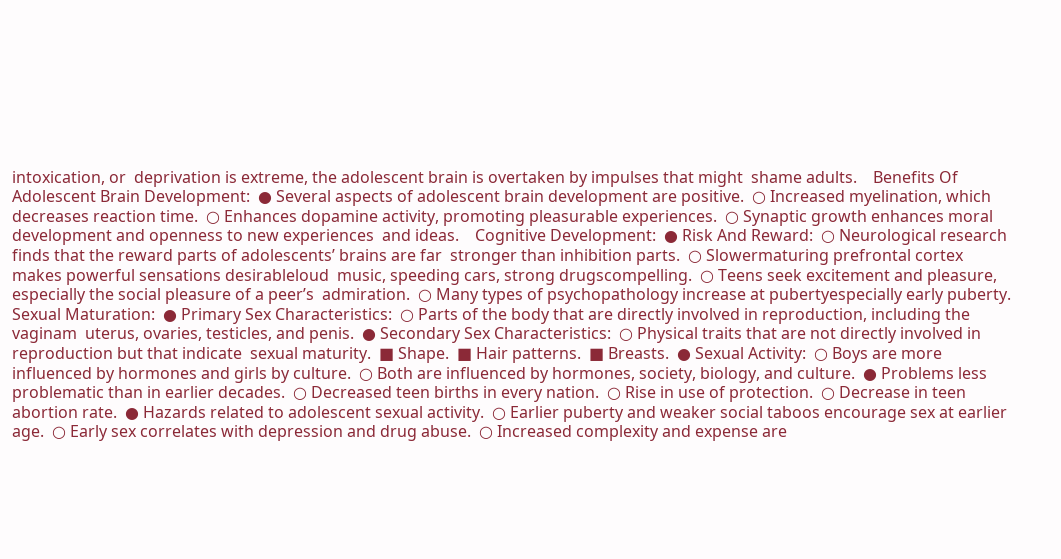intoxication, or  deprivation is extreme, the adolescent brain is overtaken by impulses that might  shame adults.    Benefits Of Adolescent Brain Development:  ● Several aspects of adolescent brain development are positive.  ○ Increased myelination, which decreases reaction time.  ○ Enhances dopamine activity, promoting pleasurable experiences.  ○ Synaptic growth enhances moral development and openness to new experiences  and ideas.    Cognitive Development:  ● Risk And Reward:  ○ Neurological research finds that the reward parts of adolescents’ brains are far  stronger than inhibition parts.  ○ Slowermaturing prefrontal cortex makes powerful sensations desirableloud  music, speeding cars, strong drugscompelling.  ○ Teens seek excitement and pleasure, especially the social pleasure of a peer’s  admiration.  ○ Many types of psychopathology increase at pubertyespecially early puberty.      Sexual Maturation:  ● Primary Sex Characteristics:  ○ Parts of the body that are directly involved in reproduction, including the vaginam  uterus, ovaries, testicles, and penis.  ● Secondary Sex Characteristics:  ○ Physical traits that are not directly involved in reproduction but that indicate  sexual maturity.  ■ Shape.  ■ Hair patterns.  ■ Breasts.  ● Sexual Activity:  ○ Boys are more influenced by hormones and girls by culture.  ○ Both are influenced by hormones, society, biology, and culture.  ● Problems less problematic than in earlier decades.  ○ Decreased teen births in every nation.  ○ Rise in use of protection.  ○ Decrease in teen abortion rate.  ● Hazards related to adolescent sexual activity.  ○ Earlier puberty and weaker social taboos encourage sex at earlier age.  ○ Early sex correlates with depression and drug abuse.  ○ Increased complexity and expense are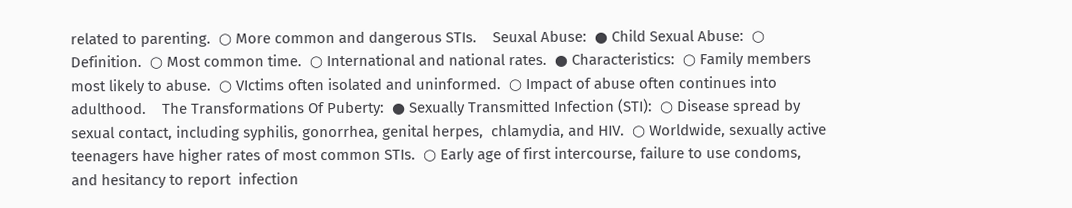related to parenting.  ○ More common and dangerous STIs.    Seuxal Abuse:  ● Child Sexual Abuse:  ○ Definition.  ○ Most common time.  ○ International and national rates.  ● Characteristics:  ○ Family members most likely to abuse.  ○ VIctims often isolated and uninformed.  ○ Impact of abuse often continues into adulthood.    The Transformations Of Puberty:  ● Sexually Transmitted Infection (STI):  ○ Disease spread by sexual contact, including syphilis, gonorrhea, genital herpes,  chlamydia, and HIV.  ○ Worldwide, sexually active teenagers have higher rates of most common STIs.  ○ Early age of first intercourse, failure to use condoms, and hesitancy to report  infection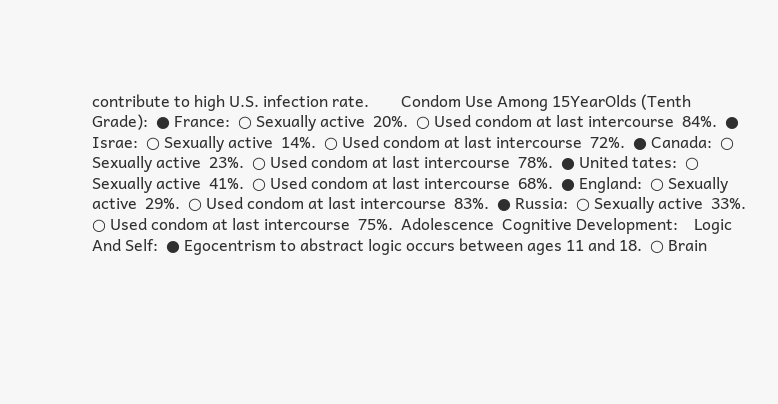contribute to high U.S. infection rate.        Condom Use Among 15YearOlds (Tenth Grade):  ● France:  ○ Sexually active  20%.  ○ Used condom at last intercourse  84%.  ● Israe:  ○ Sexually active  14%.  ○ Used condom at last intercourse  72%.  ● Canada:  ○ Sexually active  23%.  ○ Used condom at last intercourse  78%.  ● United tates:  ○ Sexually active  41%.  ○ Used condom at last intercourse  68%.  ● England:  ○ Sexually active  29%.  ○ Used condom at last intercourse  83%.  ● Russia:  ○ Sexually active  33%.  ○ Used condom at last intercourse  75%.  Adolescence  Cognitive Development:    Logic And Self:  ● Egocentrism to abstract logic occurs between ages 11 and 18.  ○ Brain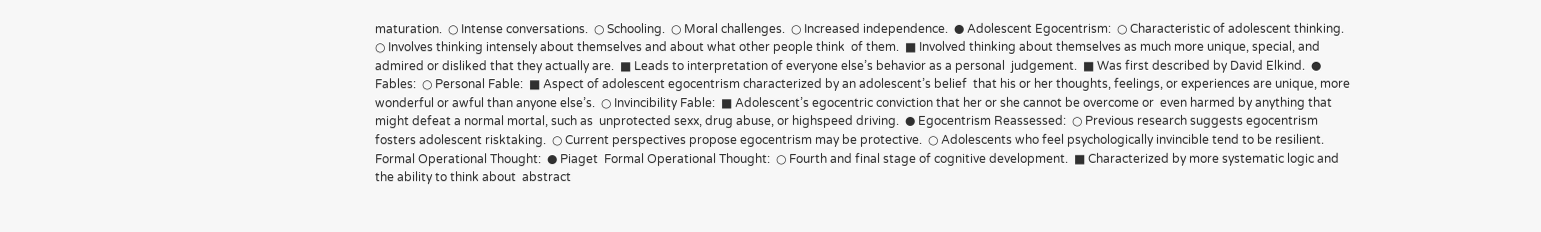maturation.  ○ Intense conversations.  ○ Schooling.  ○ Moral challenges.  ○ Increased independence.  ● Adolescent Egocentrism:  ○ Characteristic of adolescent thinking.  ○ Involves thinking intensely about themselves and about what other people think  of them.  ■ Involved thinking about themselves as much more unique, special, and  admired or disliked that they actually are.  ■ Leads to interpretation of everyone else’s behavior as a personal  judgement.  ■ Was first described by David Elkind.  ● Fables:  ○ Personal Fable:  ■ Aspect of adolescent egocentrism characterized by an adolescent’s belief  that his or her thoughts, feelings, or experiences are unique, more  wonderful or awful than anyone else’s.  ○ Invincibility Fable:  ■ Adolescent’s egocentric conviction that her or she cannot be overcome or  even harmed by anything that might defeat a normal mortal, such as  unprotected sexx, drug abuse, or highspeed driving.  ● Egocentrism Reassessed:  ○ Previous research suggests egocentrism fosters adolescent risktaking.  ○ Current perspectives propose egocentrism may be protective.  ○ Adolescents who feel psychologically invincible tend to be resilient.    Formal Operational Thought:  ● Piaget  Formal Operational Thought:  ○ Fourth and final stage of cognitive development.  ■ Characterized by more systematic logic and the ability to think about  abstract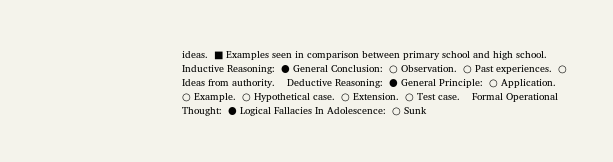ideas.  ■ Examples seen in comparison between primary school and high school.            Inductive Reasoning:  ● General Conclusion:  ○ Observation.  ○ Past experiences.  ○ Ideas from authority.    Deductive Reasoning:  ● General Principle:  ○ Application.  ○ Example.  ○ Hypothetical case.  ○ Extension.  ○ Test case.    Formal Operational Thought:  ● Logical Fallacies In Adolescence:  ○ Sunk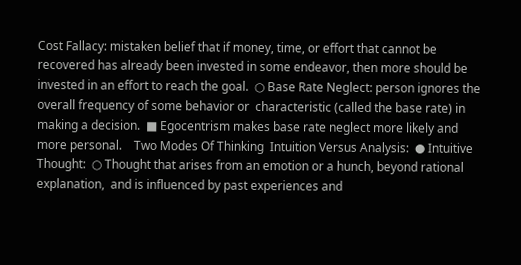Cost Fallacy: mistaken belief that if money, time, or effort that cannot be  recovered has already been invested in some endeavor, then more should be  invested in an effort to reach the goal.  ○ Base Rate Neglect: person ignores the overall frequency of some behavior or  characteristic (called the base rate) in making a decision.  ■ Egocentrism makes base rate neglect more likely and more personal.    Two Modes Of Thinking  Intuition Versus Analysis:  ● Intuitive Thought:  ○ Thought that arises from an emotion or a hunch, beyond rational explanation,  and is influenced by past experiences and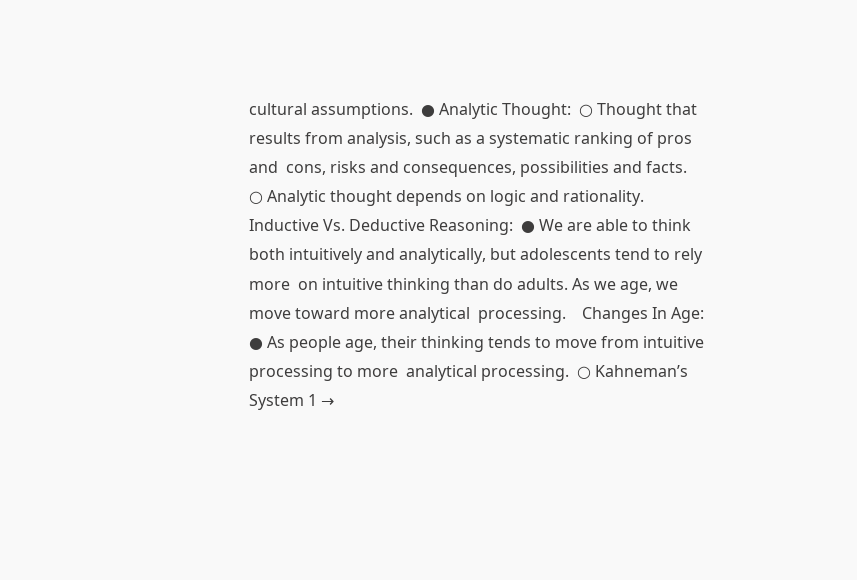cultural assumptions.  ● Analytic Thought:  ○ Thought that results from analysis, such as a systematic ranking of pros and  cons, risks and consequences, possibilities and facts.  ○ Analytic thought depends on logic and rationality.    Inductive Vs. Deductive Reasoning:  ● We are able to think both intuitively and analytically, but adolescents tend to rely more  on intuitive thinking than do adults. As we age, we move toward more analytical  processing.    Changes In Age:  ● As people age, their thinking tends to move from intuitive processing to more  analytical processing.  ○ Kahneman’s System 1 →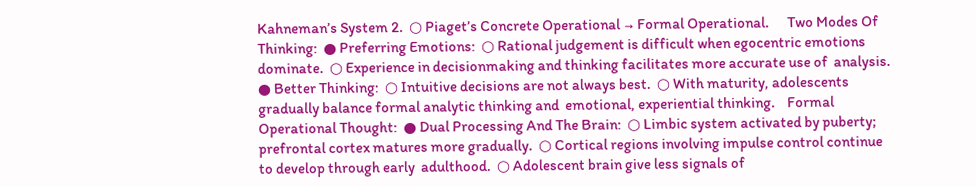Kahneman’s System 2.  ○ Piaget’s Concrete Operational → Formal Operational.      Two Modes Of Thinking:  ● Preferring Emotions:  ○ Rational judgement is difficult when egocentric emotions dominate.  ○ Experience in decisionmaking and thinking facilitates more accurate use of  analysis.  ● Better Thinking:  ○ Intuitive decisions are not always best.  ○ With maturity, adolescents gradually balance formal analytic thinking and  emotional, experiential thinking.    Formal Operational Thought:  ● Dual Processing And The Brain:  ○ Limbic system activated by puberty; prefrontal cortex matures more gradually.  ○ Cortical regions involving impulse control continue to develop through early  adulthood.  ○ Adolescent brain give less signals of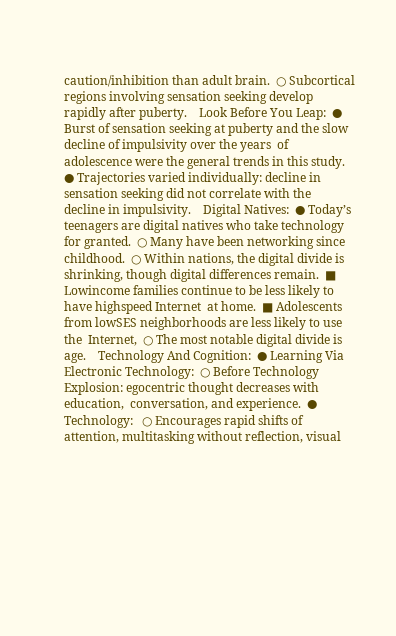caution/inhibition than adult brain.  ○ Subcortical regions involving sensation seeking develop rapidly after puberty.    Look Before You Leap:  ● Burst of sensation seeking at puberty and the slow decline of impulsivity over the years  of adolescence were the general trends in this study.  ● Trajectories varied individually: decline in sensation seeking did not correlate with the  decline in impulsivity.    Digital Natives:  ● Today’s teenagers are digital natives who take technology for granted.  ○ Many have been networking since childhood.  ○ Within nations, the digital divide is shrinking, though digital differences remain.  ■ Lowincome families continue to be less likely to have highspeed Internet  at home.  ■ Adolescents from lowSES neighborhoods are less likely to use the  Internet,  ○ The most notable digital divide is age.    Technology And Cognition:  ● Learning Via Electronic Technology:  ○ Before Technology Explosion: egocentric thought decreases with education,  conversation, and experience.  ● Technology:   ○ Encourages rapid shifts of attention, multitasking without reflection, visual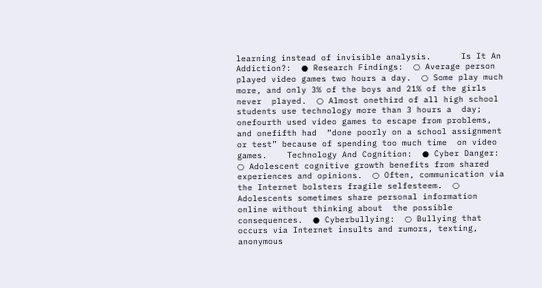learning instead of invisible analysis.      Is It An Addiction?:  ● Research Findings:  ○ Average person played video games two hours a day.  ○ Some play much more, and only 3% of the boys and 21% of the girls never  played.  ○ Almost onethird of all high school students use technology more than 3 hours a  day; onefourth used video games to escape from problems, and onefifth had  “done poorly on a school assignment or test” because of spending too much time  on video games.    Technology And Cognition:  ● Cyber Danger:  ○ Adolescent cognitive growth benefits from shared experiences and opinions.  ○ Often, communication via the Internet bolsters fragile selfesteem.  ○ Adolescents sometimes share personal information online without thinking about  the possible consequences.  ● Cyberbullying:  ○ Bullying that occurs via Internet insults and rumors, texting, anonymous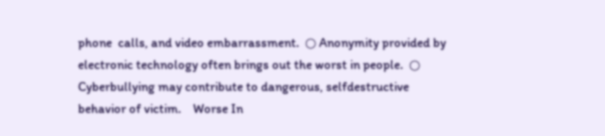phone  calls, and video embarrassment.  ○ Anonymity provided by electronic technology often brings out the worst in people.  ○ Cyberbullying may contribute to dangerous, selfdestructive behavior of victim.    Worse In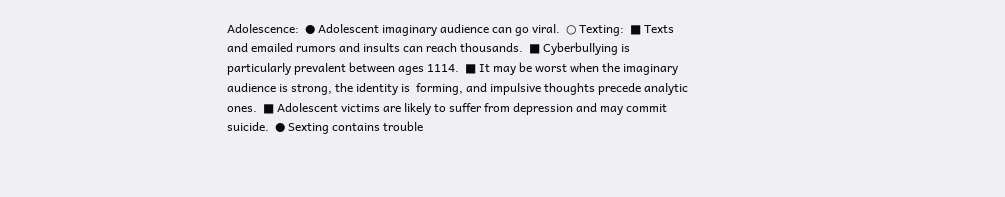Adolescence:  ● Adolescent imaginary audience can go viral.  ○ Texting:  ■ Texts and emailed rumors and insults can reach thousands.  ■ Cyberbullying is particularly prevalent between ages 1114.  ■ It may be worst when the imaginary audience is strong, the identity is  forming, and impulsive thoughts precede analytic ones.  ■ Adolescent victims are likely to suffer from depression and may commit  suicide.  ● Sexting contains trouble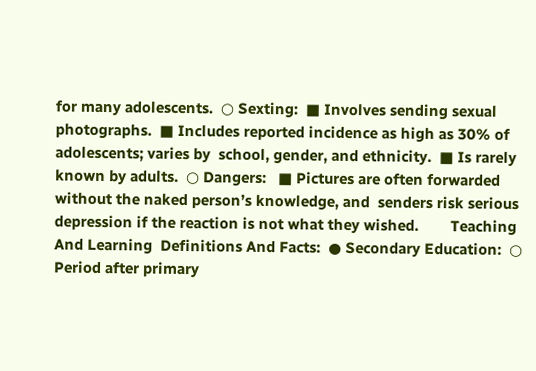for many adolescents.  ○ Sexting:  ■ Involves sending sexual photographs.  ■ Includes reported incidence as high as 30% of adolescents; varies by  school, gender, and ethnicity.  ■ Is rarely known by adults.  ○ Dangers:   ■ Pictures are often forwarded without the naked person’s knowledge, and  senders risk serious depression if the reaction is not what they wished.        Teaching And Learning  Definitions And Facts:  ● Secondary Education:  ○ Period after primary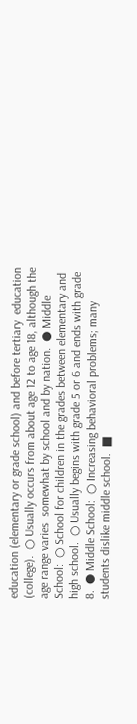education (elementary or grade school) and before tertiary  education (college).  ○ Usually occurs from about age 12 to age 18, although the age range varies  somewhat by school and by nation.  ● Middle School:  ○ School for children in the grades between elementary and high school.  ○ Usually begins with grade 5 or 6 and ends with grade 8.  ● Middle School:  ○ Increasing behavioral problems; many students dislike middle school.  ■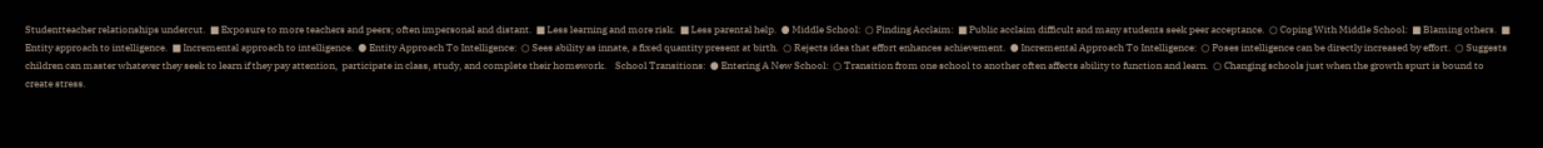Studentteacher relationships undercut.  ■ Exposure to more teachers and peers; often impersonal and distant.  ■ Less learning and more risk.  ■ Less parental help.  ● Middle School:  ○ Finding Acclaim:  ■ Public acclaim difficult and many students seek peer acceptance.  ○ Coping With Middle School:  ■ Blaming others.  ■ Entity approach to intelligence.  ■ Incremental approach to intelligence.  ● Entity Approach To Intelligence:  ○ Sees ability as innate, a fixed quantity present at birth.  ○ Rejects idea that effort enhances achievement.  ● Incremental Approach To Intelligence:  ○ Poses intelligence can be directly increased by effort.  ○ Suggests children can master whatever they seek to learn if they pay attention,  participate in class, study, and complete their homework.    School Transitions:  ● Entering A New School:  ○ Transition from one school to another often affects ability to function and learn.  ○ Changing schools just when the growth spurt is bound to create stress.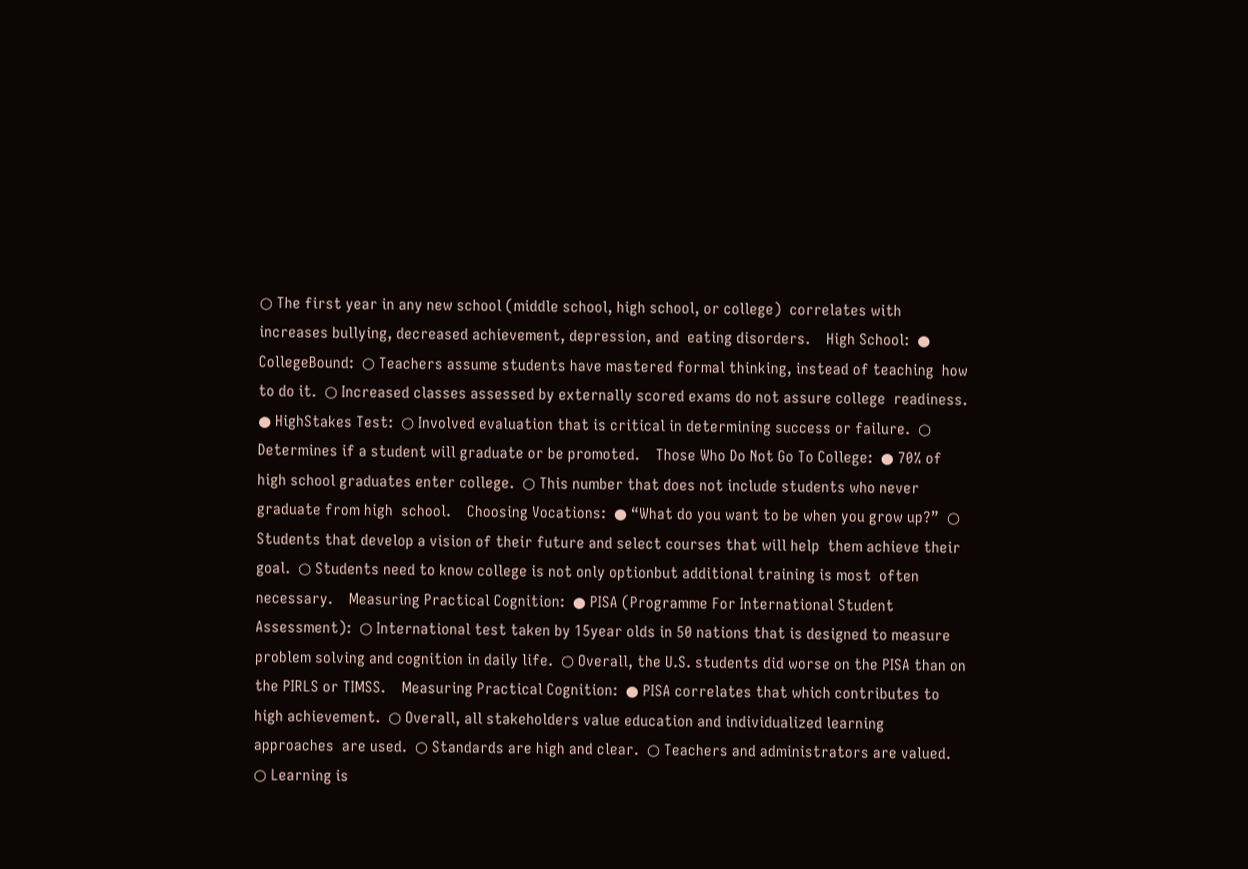○ The first year in any new school (middle school, high school, or college)  correlates with increases bullying, decreased achievement, depression, and  eating disorders.    High School:  ● CollegeBound:  ○ Teachers assume students have mastered formal thinking, instead of teaching  how to do it.  ○ Increased classes assessed by externally scored exams do not assure college  readiness.  ● HighStakes Test:  ○ Involved evaluation that is critical in determining success or failure.  ○ Determines if a student will graduate or be promoted.    Those Who Do Not Go To College:  ● 70% of high school graduates enter college.  ○ This number that does not include students who never graduate from high  school.    Choosing Vocations:  ● “What do you want to be when you grow up?”  ○ Students that develop a vision of their future and select courses that will help  them achieve their goal.  ○ Students need to know college is not only optionbut additional training is most  often necessary.    Measuring Practical Cognition:  ● PISA (Programme For International Student Assessment):  ○ International test taken by 15year olds in 50 nations that is designed to measure  problem solving and cognition in daily life.  ○ Overall, the U.S. students did worse on the PISA than on the PIRLS or TIMSS.    Measuring Practical Cognition:  ● PISA correlates that which contributes to high achievement.  ○ Overall, all stakeholders value education and individualized learning approaches  are used.  ○ Standards are high and clear.  ○ Teachers and administrators are valued.  ○ Learning is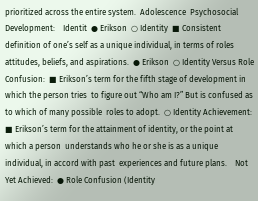prioritized across the entire system.  Adolescence  Psychosocial Development:    Identit  ● Erikson  ○ Identity  ■ Consistent definition of one’s self as a unique individual, in terms of roles  attitudes, beliefs, and aspirations.  ● Erikson  ○ Identity Versus Role Confusion:  ■ Erikson’s term for the fifth stage of development in which the person tries  to figure out “Who am I?” But is confused as to which of many possible  roles to adopt.  ○ Identity Achievement:  ■ Erikson’s term for the attainment of identity, or the point at which a person  understands who he or she is as a unique individual, in accord with past  experiences and future plans.    Not Yet Achieved:  ● Role Confusion (Identity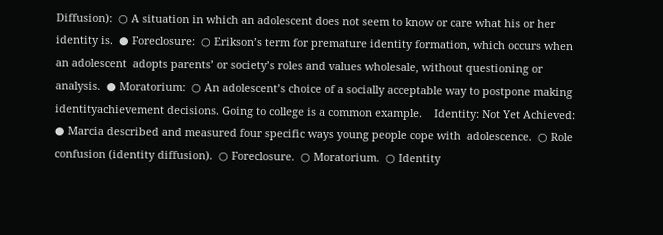Diffusion):  ○ A situation in which an adolescent does not seem to know or care what his or her  identity is.  ● Foreclosure:  ○ Erikson’s term for premature identity formation, which occurs when an adolescent  adopts parents’ or society’s roles and values wholesale, without questioning or  analysis.  ● Moratorium:  ○ An adolescent’s choice of a socially acceptable way to postpone making  identityachievement decisions. Going to college is a common example.    Identity: Not Yet Achieved:  ● Marcia described and measured four specific ways young people cope with  adolescence.  ○ Role confusion (identity diffusion).  ○ Foreclosure.  ○ Moratorium.  ○ Identity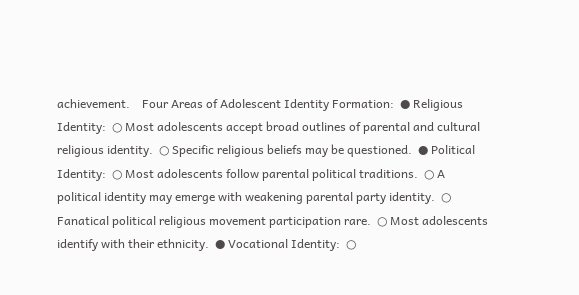achievement.    Four Areas of Adolescent Identity Formation:  ● Religious Identity:  ○ Most adolescents accept broad outlines of parental and cultural religious identity.  ○ Specific religious beliefs may be questioned.  ● Political Identity:  ○ Most adolescents follow parental political traditions.  ○ A political identity may emerge with weakening parental party identity.  ○ Fanatical political religious movement participation rare.  ○ Most adolescents identify with their ethnicity.  ● Vocational Identity:  ○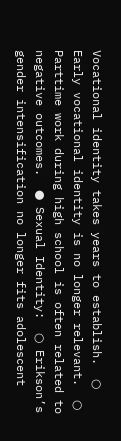Vocational identity takes years to establish.  ○ Early vocational identity is no longer relevant.  ○ Parttime work during high school is often related to negative outcomes.  ● Sexual Identity:  ○ Erikson’s gender intensification no longer fits adolescent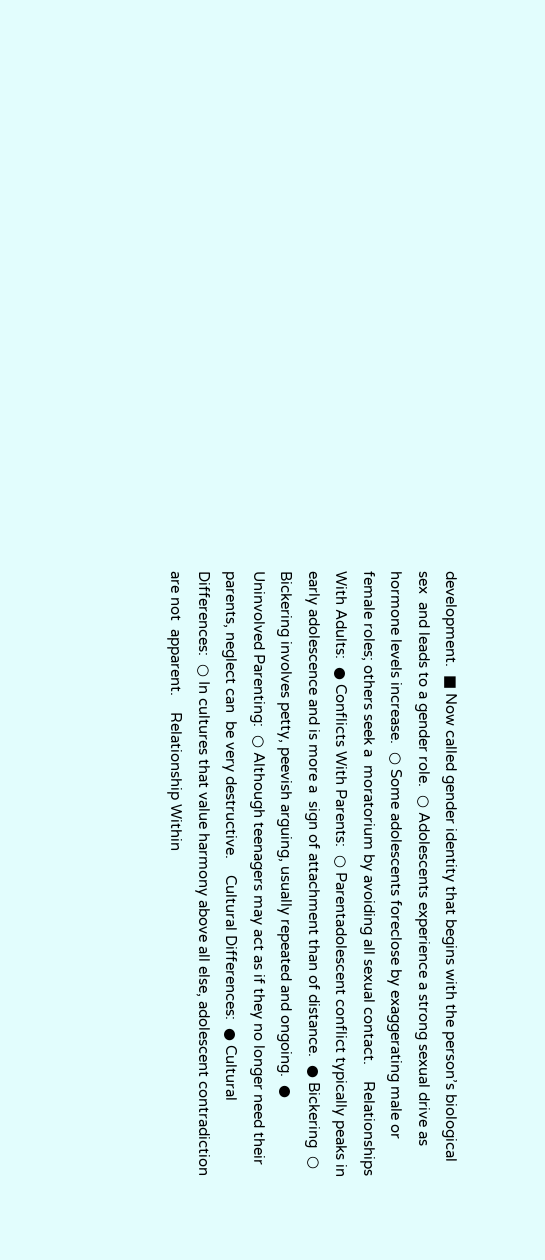development.  ■ Now called gender identity that begins with the person’s biological sex  and leads to a gender role.  ○ Adolescents experience a strong sexual drive as hormone levels increase.  ○ Some adolescents foreclose by exaggerating male or female roles; others seek a  moratorium by avoiding all sexual contact.    Relationships With Adults:  ● Conflicts With Parents:  ○ Parentadolescent conflict typically peaks in early adolescence and is more a  sign of attachment than of distance.  ● Bickering  ○ Bickering involves petty, peevish arguing, usually repeated and ongoing.  ● Uninvolved Parenting:  ○ Although teenagers may act as if they no longer need their parents, neglect can  be very destructive.    Cultural Differences:  ● Cultural Differences:  ○ In cultures that value harmony above all else, adolescent contradiction are not  apparent.    Relationship Within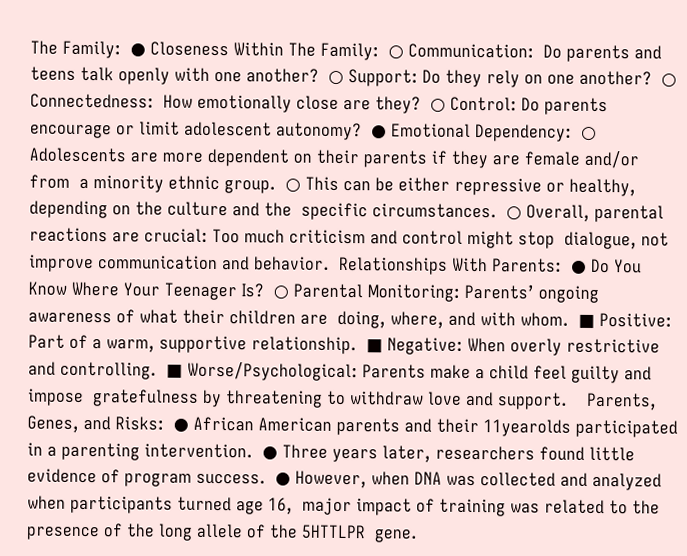The Family:  ● Closeness Within The Family:  ○ Communication:  Do parents and teens talk openly with one another?  ○ Support: Do they rely on one another?  ○ Connectedness:  How emotionally close are they?  ○ Control: Do parents encourage or limit adolescent autonomy?  ● Emotional Dependency:  ○ Adolescents are more dependent on their parents if they are female and/or from  a minority ethnic group.  ○ This can be either repressive or healthy, depending on the culture and the  specific circumstances.  ○ Overall, parental reactions are crucial: Too much criticism and control might stop  dialogue, not improve communication and behavior.  Relationships With Parents:  ● Do You Know Where Your Teenager Is?  ○ Parental Monitoring: Parents’ ongoing awareness of what their children are  doing, where, and with whom.  ■ Positive: Part of a warm, supportive relationship.  ■ Negative: When overly restrictive and controlling.  ■ Worse/Psychological: Parents make a child feel guilty and impose  gratefulness by threatening to withdraw love and support.    Parents, Genes, and Risks:  ● African American parents and their 11yearolds participated in a parenting intervention.  ● Three years later, researchers found little evidence of program success.  ● However, when DNA was collected and analyzed when participants turned age 16,  major impact of training was related to the presence of the long allele of the 5HTTLPR  gene.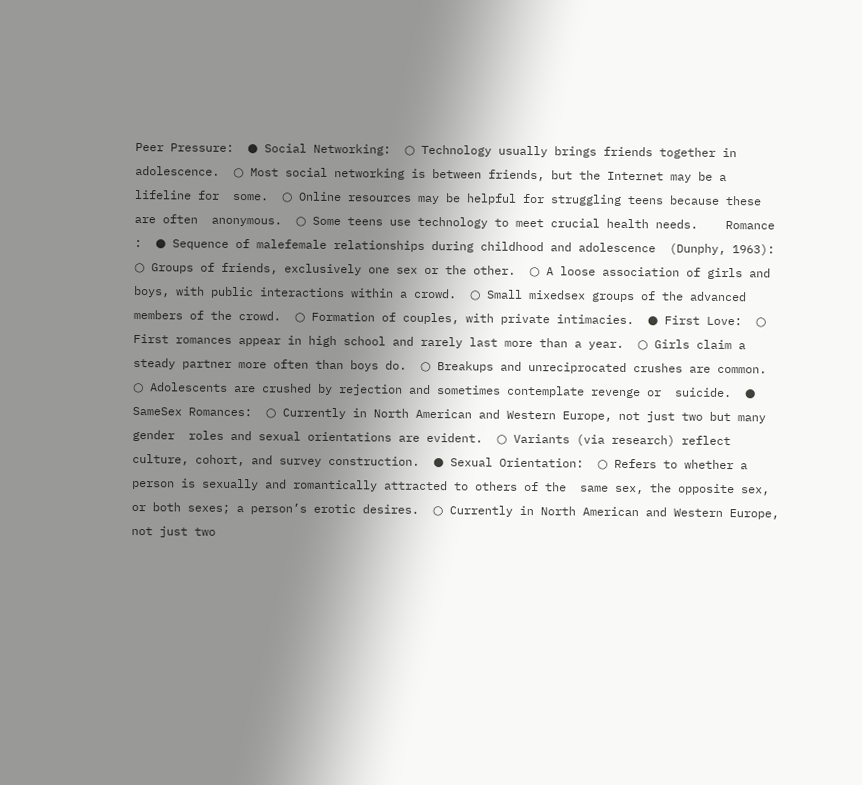Peer Pressure:  ● Social Networking:  ○ Technology usually brings friends together in adolescence.  ○ Most social networking is between friends, but the Internet may be a lifeline for  some.  ○ Online resources may be helpful for struggling teens because these are often  anonymous.  ○ Some teens use technology to meet crucial health needs.    Romance :  ● Sequence of malefemale relationships during childhood and adolescence  (Dunphy, 1963):  ○ Groups of friends, exclusively one sex or the other.  ○ A loose association of girls and boys, with public interactions within a crowd.  ○ Small mixedsex groups of the advanced members of the crowd.  ○ Formation of couples, with private intimacies.  ● First Love:  ○ First romances appear in high school and rarely last more than a year.  ○ Girls claim a steady partner more often than boys do.  ○ Breakups and unreciprocated crushes are common.  ○ Adolescents are crushed by rejection and sometimes contemplate revenge or  suicide.  ● SameSex Romances:  ○ Currently in North American and Western Europe, not just two but many gender  roles and sexual orientations are evident.  ○ Variants (via research) reflect culture, cohort, and survey construction.  ● Sexual Orientation:  ○ Refers to whether a person is sexually and romantically attracted to others of the  same sex, the opposite sex, or both sexes; a person’s erotic desires.  ○ Currently in North American and Western Europe, not just two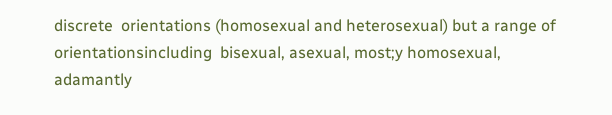discrete  orientations (homosexual and heterosexual) but a range of orientationsincluding  bisexual, asexual, most;y homosexual, adamantly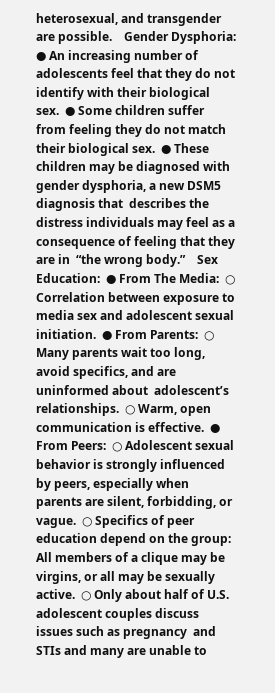heterosexual, and transgender  are possible.    Gender Dysphoria:  ● An increasing number of adolescents feel that they do not identify with their biological  sex.  ● Some children suffer from feeling they do not match their biological sex.  ● These children may be diagnosed with gender dysphoria, a new DSM5 diagnosis that  describes the distress individuals may feel as a consequence of feeling that they are in  “the wrong body.”    Sex Education:  ● From The Media:  ○ Correlation between exposure to media sex and adolescent sexual initiation.  ● From Parents:  ○ Many parents wait too long, avoid specifics, and are uninformed about  adolescent’s relationships.  ○ Warm, open communication is effective.  ● From Peers:  ○ Adolescent sexual behavior is strongly influenced by peers, especially when  parents are silent, forbidding, or vague.  ○ Specifics of peer education depend on the group: All members of a clique may be  virgins, or all may be sexually active.  ○ Only about half of U.S. adolescent couples discuss issues such as pregnancy  and STIs and many are unable to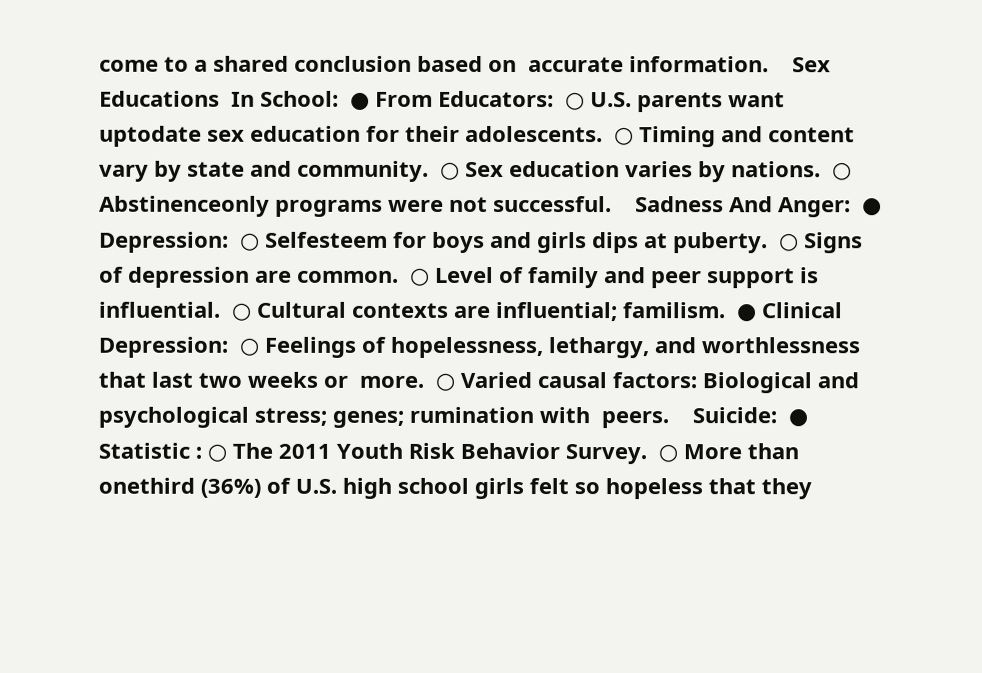come to a shared conclusion based on  accurate information.    Sex Educations  In School:  ● From Educators:  ○ U.S. parents want uptodate sex education for their adolescents.  ○ Timing and content vary by state and community.  ○ Sex education varies by nations.  ○ Abstinenceonly programs were not successful.    Sadness And Anger:  ● Depression:  ○ Selfesteem for boys and girls dips at puberty.  ○ Signs of depression are common.  ○ Level of family and peer support is influential.  ○ Cultural contexts are influential; familism.  ● Clinical Depression:  ○ Feelings of hopelessness, lethargy, and worthlessness that last two weeks or  more.  ○ Varied causal factors: Biological and psychological stress; genes; rumination with  peers.    Suicide:  ● Statistic : ○ The 2011 Youth Risk Behavior Survey.  ○ More than onethird (36%) of U.S. high school girls felt so hopeless that they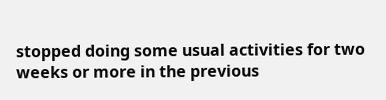stopped doing some usual activities for two weeks or more in the previous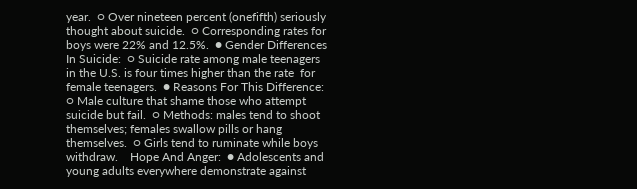year.  ○ Over nineteen percent (onefifth) seriously thought about suicide.  ○ Corresponding rates for boys were 22% and 12.5%.  ● Gender Differences In Suicide:  ○ Suicide rate among male teenagers in the U.S. is four times higher than the rate  for female teenagers.  ● Reasons For This Difference:  ○ Male culture that shame those who attempt suicide but fail.  ○ Methods: males tend to shoot themselves; females swallow pills or hang  themselves.  ○ Girls tend to ruminate while boys withdraw.    Hope And Anger:  ● Adolescents and young adults everywhere demonstrate against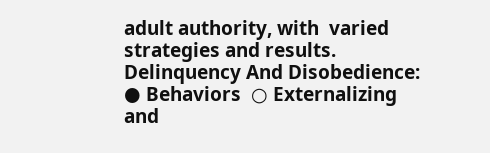adult authority, with  varied strategies and results.    Delinquency And Disobedience:  ● Behaviors  ○ Externalizing and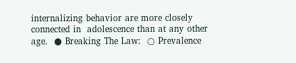internalizing behavior are more closely connected in  adolescence than at any other age.  ● Breaking The Law:  ○ Prevalence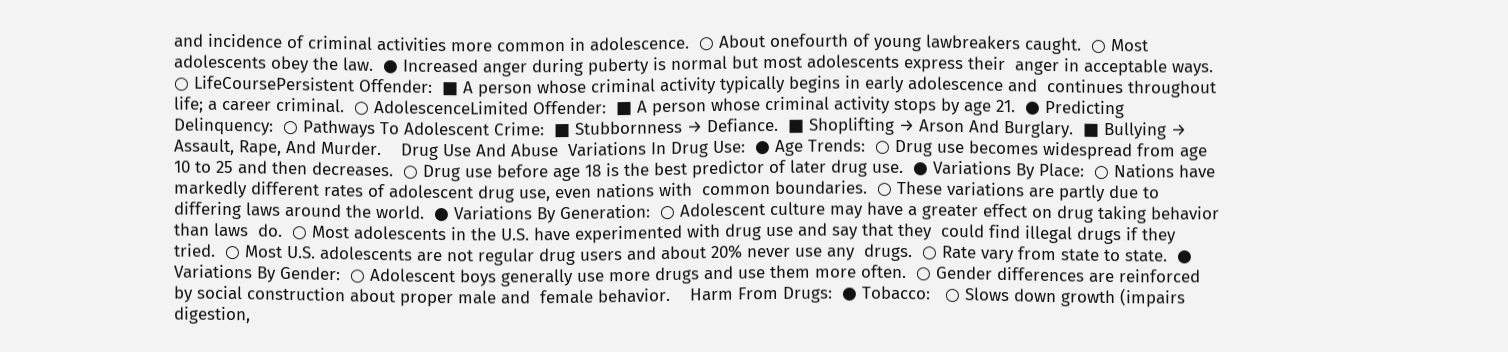and incidence of criminal activities more common in adolescence.  ○ About onefourth of young lawbreakers caught.  ○ Most adolescents obey the law.  ● Increased anger during puberty is normal but most adolescents express their  anger in acceptable ways.  ○ LifeCoursePersistent Offender:  ■ A person whose criminal activity typically begins in early adolescence and  continues throughout life; a career criminal.  ○ AdolescenceLimited Offender:  ■ A person whose criminal activity stops by age 21.  ● Predicting Delinquency:  ○ Pathways To Adolescent Crime:  ■ Stubbornness → Defiance.  ■ Shoplifting → Arson And Burglary.  ■ Bullying → Assault, Rape, And Murder.    Drug Use And Abuse  Variations In Drug Use:  ● Age Trends:  ○ Drug use becomes widespread from age 10 to 25 and then decreases.  ○ Drug use before age 18 is the best predictor of later drug use.  ● Variations By Place:  ○ Nations have markedly different rates of adolescent drug use, even nations with  common boundaries.  ○ These variations are partly due to differing laws around the world.  ● Variations By Generation:  ○ Adolescent culture may have a greater effect on drug taking behavior than laws  do.  ○ Most adolescents in the U.S. have experimented with drug use and say that they  could find illegal drugs if they tried.  ○ Most U.S. adolescents are not regular drug users and about 20% never use any  drugs.  ○ Rate vary from state to state.  ● Variations By Gender:  ○ Adolescent boys generally use more drugs and use them more often.  ○ Gender differences are reinforced by social construction about proper male and  female behavior.    Harm From Drugs:  ● Tobacco:   ○ Slows down growth (impairs digestion,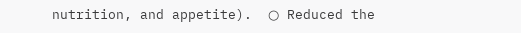nutrition, and appetite).  ○ Reduced the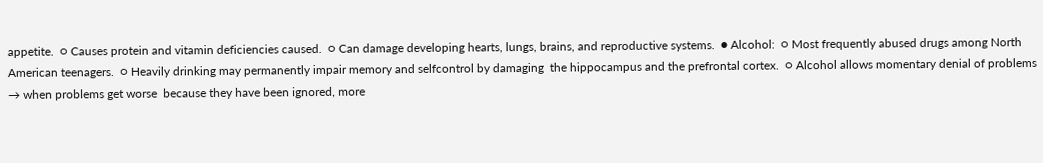appetite.  ○ Causes protein and vitamin deficiencies caused.  ○ Can damage developing hearts, lungs, brains, and reproductive systems.  ● Alcohol:  ○ Most frequently abused drugs among North American teenagers.  ○ Heavily drinking may permanently impair memory and selfcontrol by damaging  the hippocampus and the prefrontal cortex.  ○ Alcohol allows momentary denial of problems → when problems get worse  because they have been ignored, more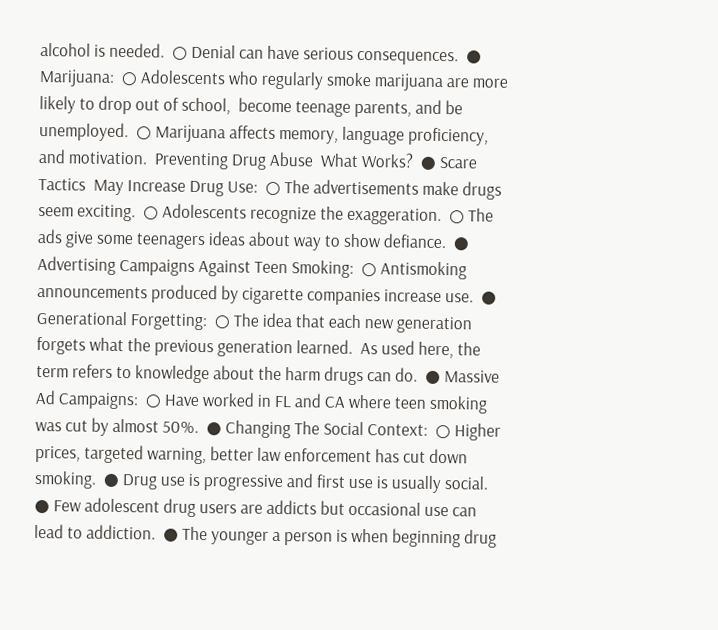alcohol is needed.  ○ Denial can have serious consequences.  ● Marijuana:  ○ Adolescents who regularly smoke marijuana are more likely to drop out of school,  become teenage parents, and be unemployed.  ○ Marijuana affects memory, language proficiency, and motivation.  Preventing Drug Abuse  What Works?  ● Scare Tactics  May Increase Drug Use:  ○ The advertisements make drugs seem exciting.  ○ Adolescents recognize the exaggeration.  ○ The ads give some teenagers ideas about way to show defiance.  ● Advertising Campaigns Against Teen Smoking:  ○ Antismoking announcements produced by cigarette companies increase use.  ● Generational Forgetting:  ○ The idea that each new generation forgets what the previous generation learned.  As used here, the term refers to knowledge about the harm drugs can do.  ● Massive Ad Campaigns:  ○ Have worked in FL and CA where teen smoking was cut by almost 50%.  ● Changing The Social Context:  ○ Higher prices, targeted warning, better law enforcement has cut down smoking.  ● Drug use is progressive and first use is usually social.  ● Few adolescent drug users are addicts but occasional use can lead to addiction.  ● The younger a person is when beginning drug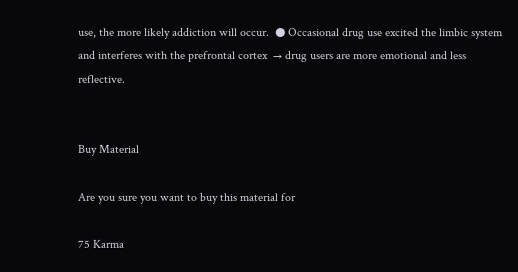use, the more likely addiction will occur.  ● Occasional drug use excited the limbic system and interferes with the prefrontal cortex  → drug users are more emotional and less reflective.


Buy Material

Are you sure you want to buy this material for

75 Karma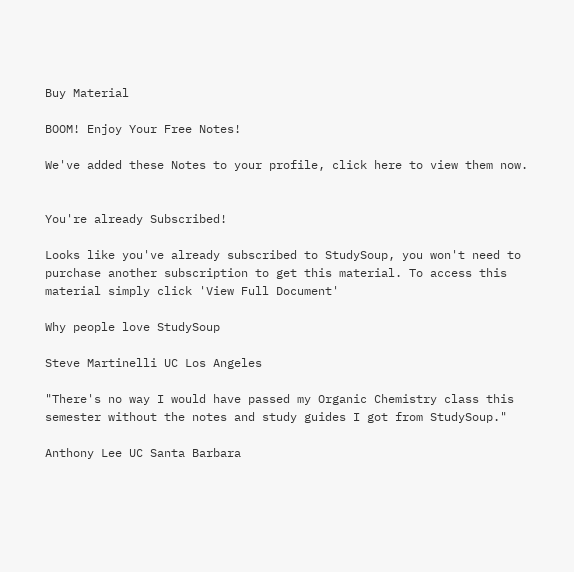Buy Material

BOOM! Enjoy Your Free Notes!

We've added these Notes to your profile, click here to view them now.


You're already Subscribed!

Looks like you've already subscribed to StudySoup, you won't need to purchase another subscription to get this material. To access this material simply click 'View Full Document'

Why people love StudySoup

Steve Martinelli UC Los Angeles

"There's no way I would have passed my Organic Chemistry class this semester without the notes and study guides I got from StudySoup."

Anthony Lee UC Santa Barbara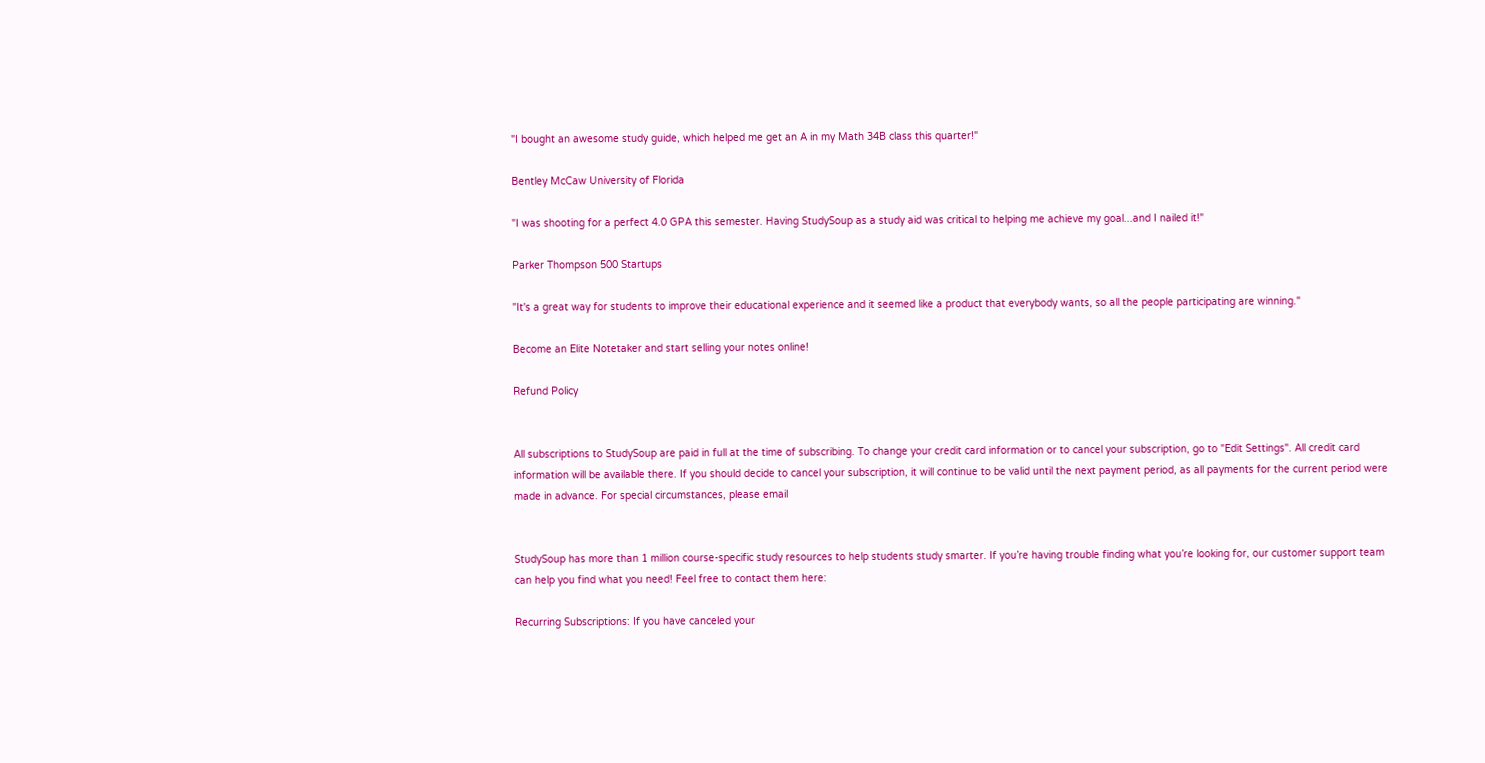"I bought an awesome study guide, which helped me get an A in my Math 34B class this quarter!"

Bentley McCaw University of Florida

"I was shooting for a perfect 4.0 GPA this semester. Having StudySoup as a study aid was critical to helping me achieve my goal...and I nailed it!"

Parker Thompson 500 Startups

"It's a great way for students to improve their educational experience and it seemed like a product that everybody wants, so all the people participating are winning."

Become an Elite Notetaker and start selling your notes online!

Refund Policy


All subscriptions to StudySoup are paid in full at the time of subscribing. To change your credit card information or to cancel your subscription, go to "Edit Settings". All credit card information will be available there. If you should decide to cancel your subscription, it will continue to be valid until the next payment period, as all payments for the current period were made in advance. For special circumstances, please email


StudySoup has more than 1 million course-specific study resources to help students study smarter. If you’re having trouble finding what you’re looking for, our customer support team can help you find what you need! Feel free to contact them here:

Recurring Subscriptions: If you have canceled your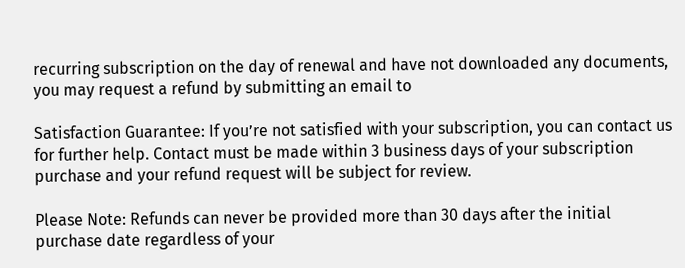recurring subscription on the day of renewal and have not downloaded any documents, you may request a refund by submitting an email to

Satisfaction Guarantee: If you’re not satisfied with your subscription, you can contact us for further help. Contact must be made within 3 business days of your subscription purchase and your refund request will be subject for review.

Please Note: Refunds can never be provided more than 30 days after the initial purchase date regardless of your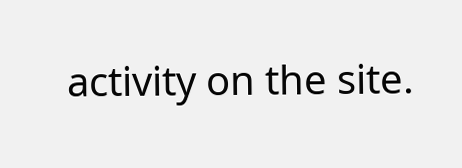activity on the site.